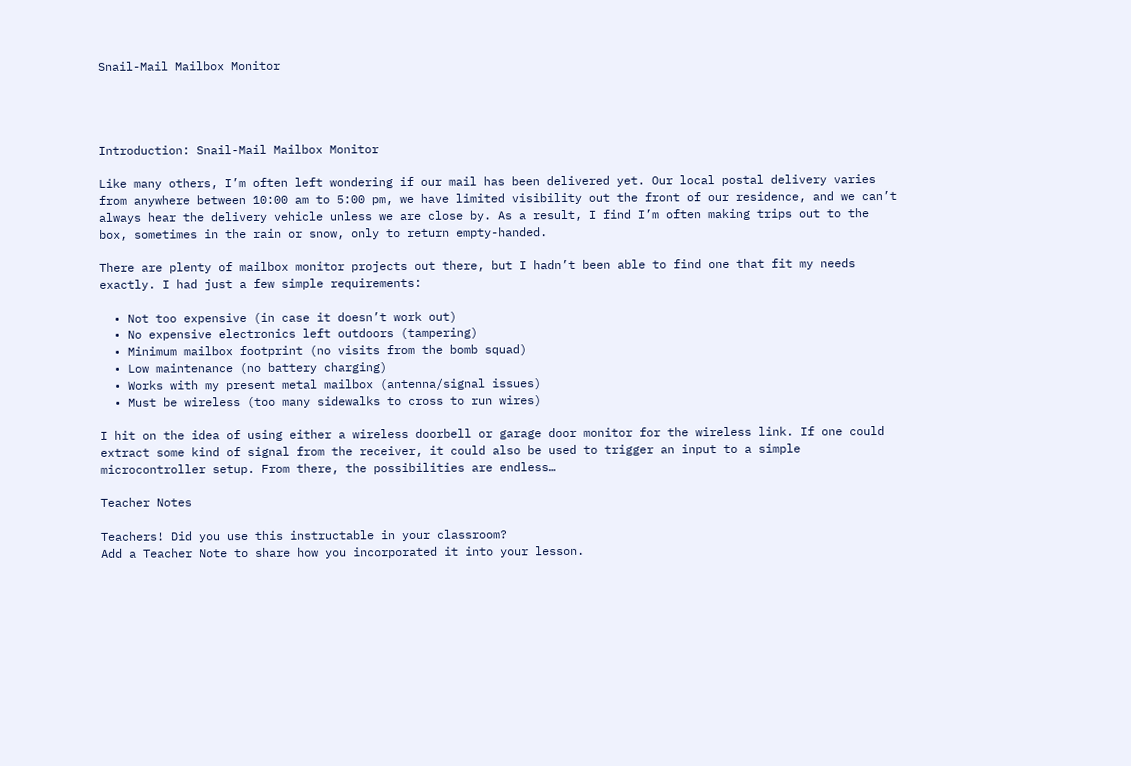Snail-Mail Mailbox Monitor




Introduction: Snail-Mail Mailbox Monitor

Like many others, I’m often left wondering if our mail has been delivered yet. Our local postal delivery varies from anywhere between 10:00 am to 5:00 pm, we have limited visibility out the front of our residence, and we can’t always hear the delivery vehicle unless we are close by. As a result, I find I’m often making trips out to the box, sometimes in the rain or snow, only to return empty-handed.

There are plenty of mailbox monitor projects out there, but I hadn’t been able to find one that fit my needs exactly. I had just a few simple requirements:

  • Not too expensive (in case it doesn’t work out)
  • No expensive electronics left outdoors (tampering)
  • Minimum mailbox footprint (no visits from the bomb squad)
  • Low maintenance (no battery charging)
  • Works with my present metal mailbox (antenna/signal issues)
  • Must be wireless (too many sidewalks to cross to run wires)

I hit on the idea of using either a wireless doorbell or garage door monitor for the wireless link. If one could extract some kind of signal from the receiver, it could also be used to trigger an input to a simple microcontroller setup. From there, the possibilities are endless…

Teacher Notes

Teachers! Did you use this instructable in your classroom?
Add a Teacher Note to share how you incorporated it into your lesson.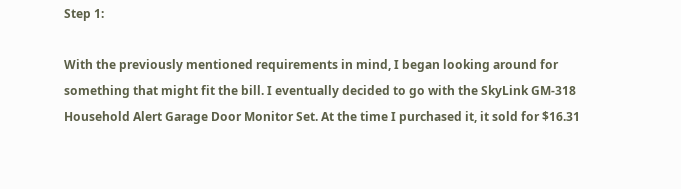Step 1:

With the previously mentioned requirements in mind, I began looking around for something that might fit the bill. I eventually decided to go with the SkyLink GM-318 Household Alert Garage Door Monitor Set. At the time I purchased it, it sold for $16.31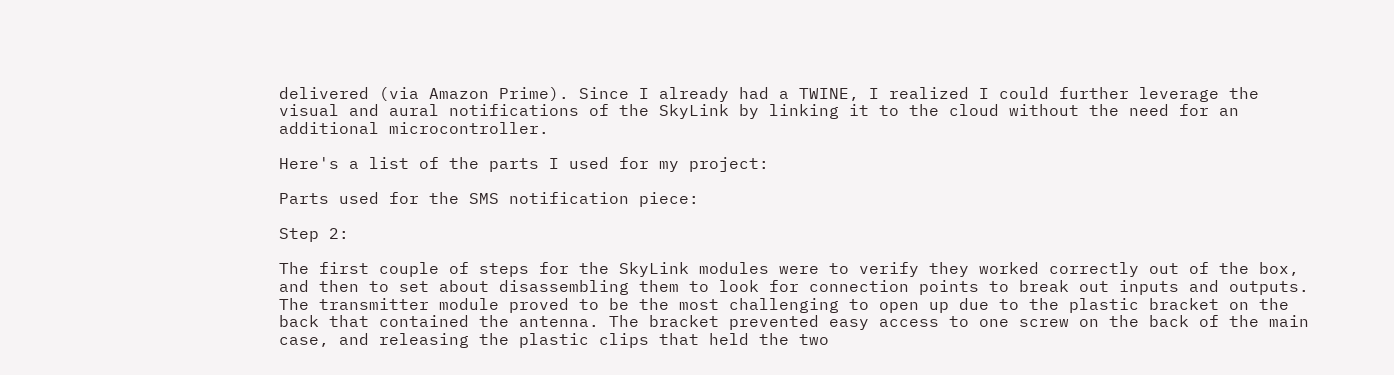delivered (via Amazon Prime). Since I already had a TWINE, I realized I could further leverage the visual and aural notifications of the SkyLink by linking it to the cloud without the need for an additional microcontroller.

Here's a list of the parts I used for my project:

Parts used for the SMS notification piece:

Step 2:

The first couple of steps for the SkyLink modules were to verify they worked correctly out of the box, and then to set about disassembling them to look for connection points to break out inputs and outputs. The transmitter module proved to be the most challenging to open up due to the plastic bracket on the back that contained the antenna. The bracket prevented easy access to one screw on the back of the main case, and releasing the plastic clips that held the two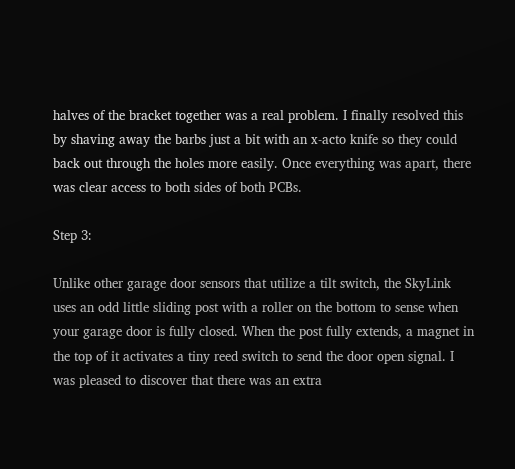halves of the bracket together was a real problem. I finally resolved this by shaving away the barbs just a bit with an x-acto knife so they could back out through the holes more easily. Once everything was apart, there was clear access to both sides of both PCBs.

Step 3:

Unlike other garage door sensors that utilize a tilt switch, the SkyLink uses an odd little sliding post with a roller on the bottom to sense when your garage door is fully closed. When the post fully extends, a magnet in the top of it activates a tiny reed switch to send the door open signal. I was pleased to discover that there was an extra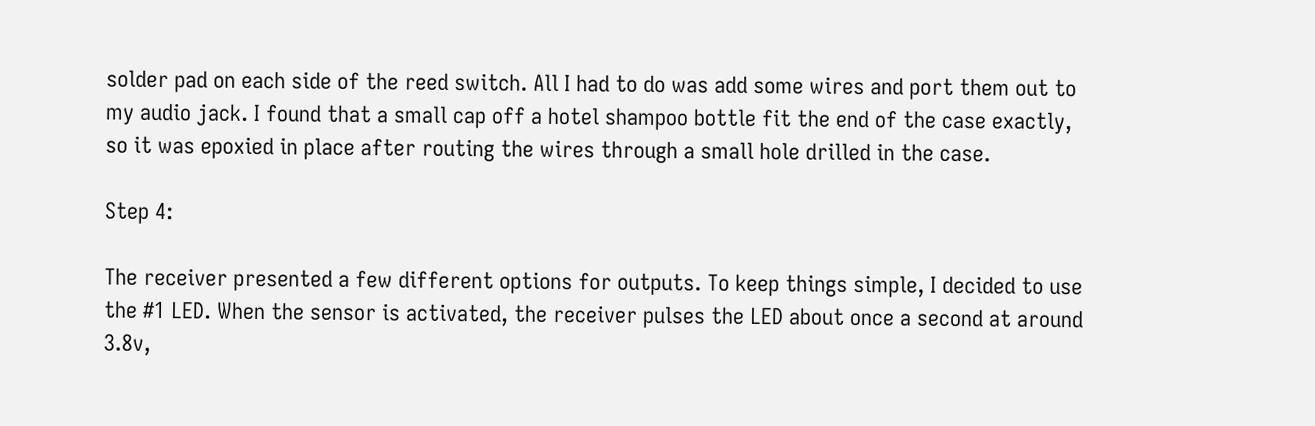solder pad on each side of the reed switch. All I had to do was add some wires and port them out to my audio jack. I found that a small cap off a hotel shampoo bottle fit the end of the case exactly, so it was epoxied in place after routing the wires through a small hole drilled in the case.

Step 4:

The receiver presented a few different options for outputs. To keep things simple, I decided to use the #1 LED. When the sensor is activated, the receiver pulses the LED about once a second at around 3.8v,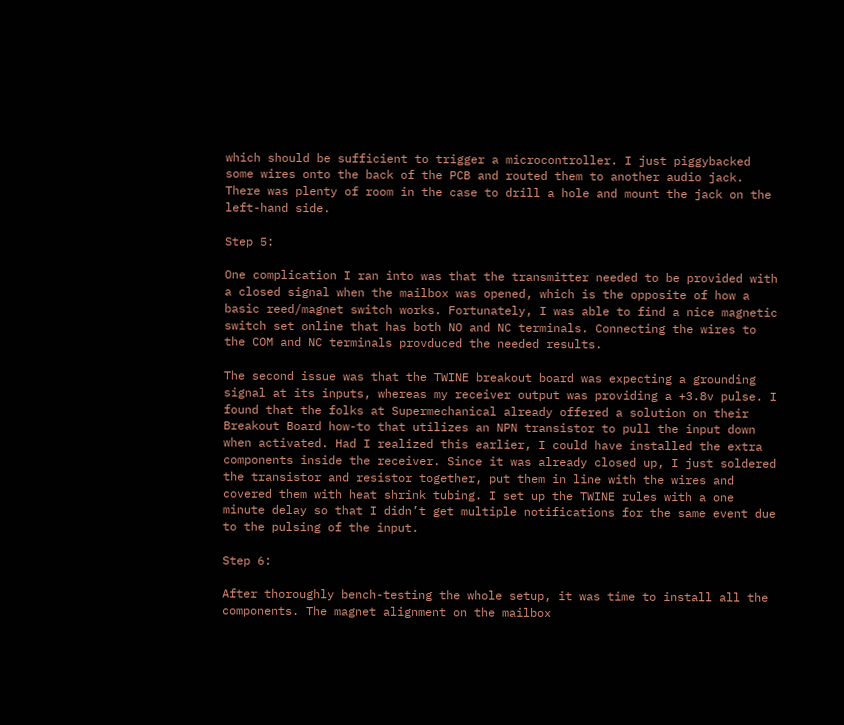which should be sufficient to trigger a microcontroller. I just piggybacked some wires onto the back of the PCB and routed them to another audio jack. There was plenty of room in the case to drill a hole and mount the jack on the left-hand side.

Step 5:

One complication I ran into was that the transmitter needed to be provided with a closed signal when the mailbox was opened, which is the opposite of how a basic reed/magnet switch works. Fortunately, I was able to find a nice magnetic switch set online that has both NO and NC terminals. Connecting the wires to the COM and NC terminals provduced the needed results.

The second issue was that the TWINE breakout board was expecting a grounding signal at its inputs, whereas my receiver output was providing a +3.8v pulse. I found that the folks at Supermechanical already offered a solution on their Breakout Board how-to that utilizes an NPN transistor to pull the input down when activated. Had I realized this earlier, I could have installed the extra components inside the receiver. Since it was already closed up, I just soldered the transistor and resistor together, put them in line with the wires and covered them with heat shrink tubing. I set up the TWINE rules with a one minute delay so that I didn’t get multiple notifications for the same event due to the pulsing of the input.

Step 6:

After thoroughly bench-testing the whole setup, it was time to install all the components. The magnet alignment on the mailbox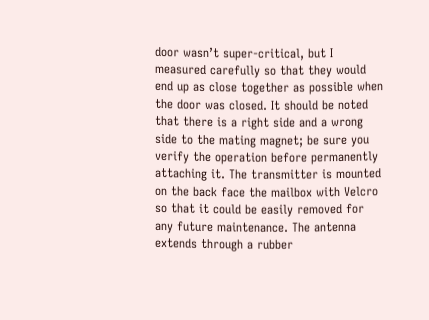door wasn’t super-critical, but I measured carefully so that they would end up as close together as possible when the door was closed. It should be noted that there is a right side and a wrong side to the mating magnet; be sure you verify the operation before permanently attaching it. The transmitter is mounted on the back face the mailbox with Velcro so that it could be easily removed for any future maintenance. The antenna extends through a rubber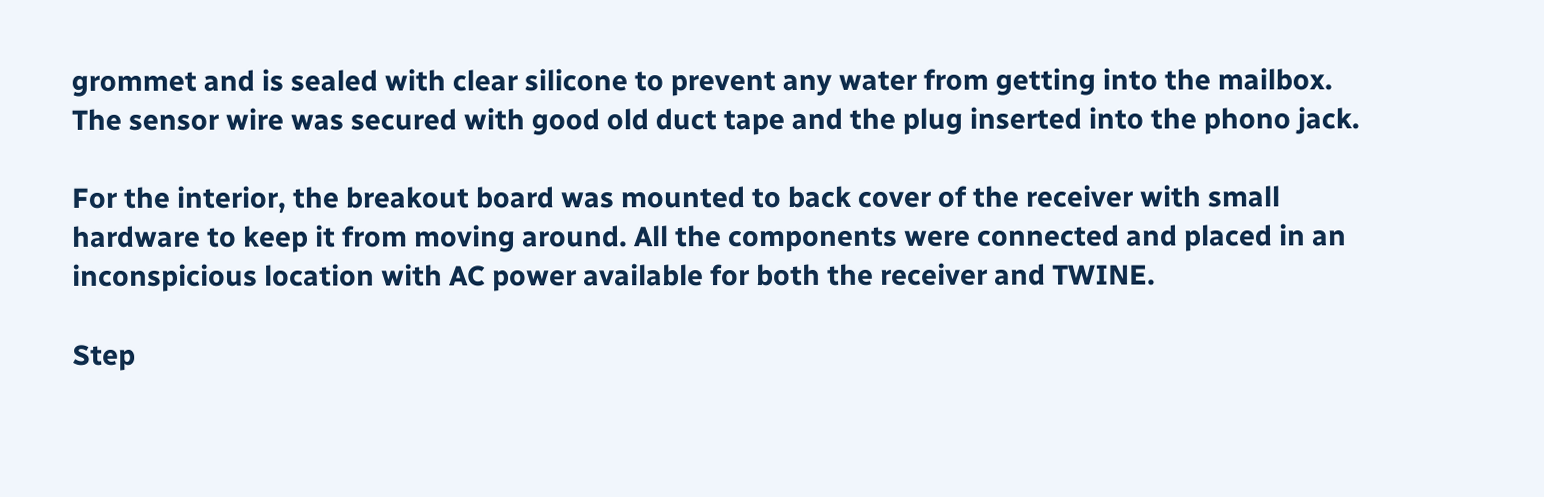grommet and is sealed with clear silicone to prevent any water from getting into the mailbox. The sensor wire was secured with good old duct tape and the plug inserted into the phono jack.

For the interior, the breakout board was mounted to back cover of the receiver with small hardware to keep it from moving around. All the components were connected and placed in an inconspicious location with AC power available for both the receiver and TWINE.

Step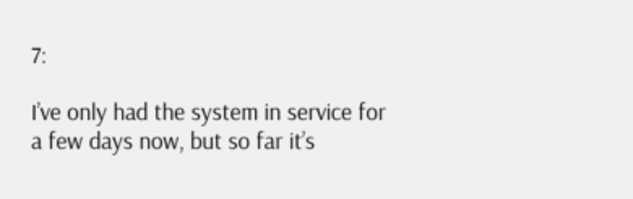7:

I’ve only had the system in service for a few days now, but so far it’s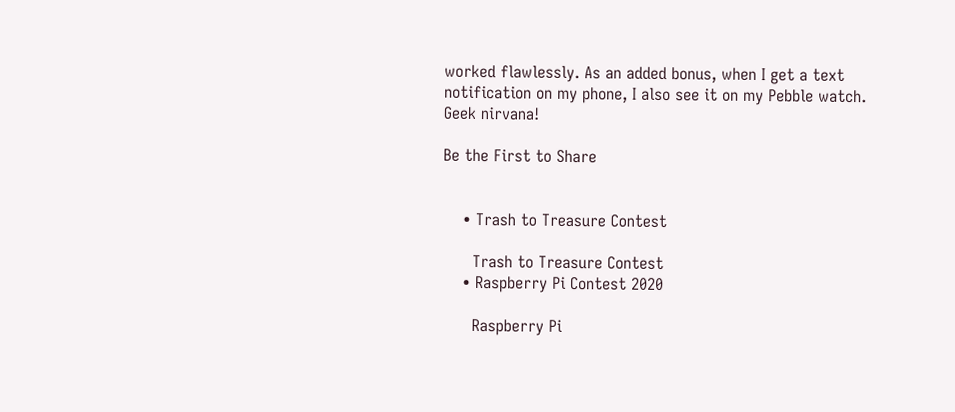worked flawlessly. As an added bonus, when I get a text notification on my phone, I also see it on my Pebble watch. Geek nirvana!

Be the First to Share


    • Trash to Treasure Contest

      Trash to Treasure Contest
    • Raspberry Pi Contest 2020

      Raspberry Pi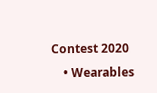Contest 2020
    • Wearables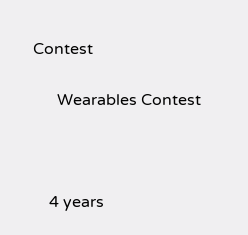Contest

      Wearables Contest



    4 years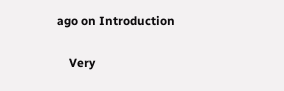ago on Introduction

    Very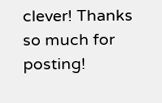clever! Thanks so much for posting!